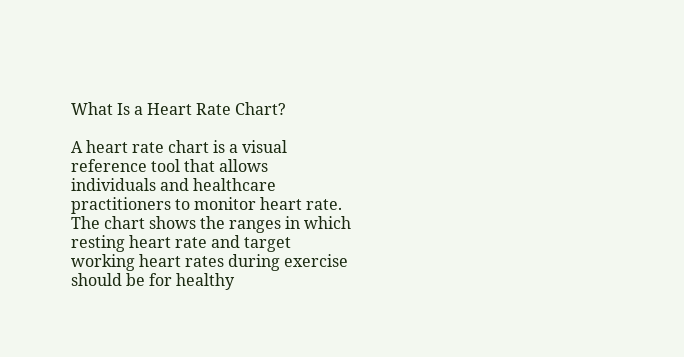What Is a Heart Rate Chart?

A heart rate chart is a visual reference tool that allows individuals and healthcare practitioners to monitor heart rate. The chart shows the ranges in which resting heart rate and target working heart rates during exercise should be for healthy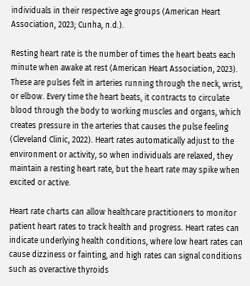individuals in their respective age groups (American Heart Association, 2023; Cunha, n.d.).

Resting heart rate is the number of times the heart beats each minute when awake at rest (American Heart Association, 2023). These are pulses felt in arteries running through the neck, wrist, or elbow. Every time the heart beats, it contracts to circulate blood through the body to working muscles and organs, which creates pressure in the arteries that causes the pulse feeling (Cleveland Clinic, 2022). Heart rates automatically adjust to the environment or activity, so when individuals are relaxed, they maintain a resting heart rate, but the heart rate may spike when excited or active.

Heart rate charts can allow healthcare practitioners to monitor patient heart rates to track health and progress. Heart rates can indicate underlying health conditions, where low heart rates can cause dizziness or fainting, and high rates can signal conditions such as overactive thyroids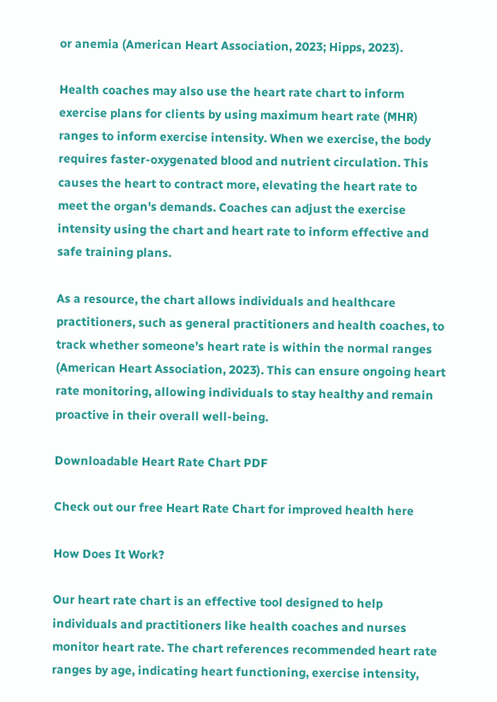or anemia (American Heart Association, 2023; Hipps, 2023).

Health coaches may also use the heart rate chart to inform exercise plans for clients by using maximum heart rate (MHR) ranges to inform exercise intensity. When we exercise, the body requires faster-oxygenated blood and nutrient circulation. This causes the heart to contract more, elevating the heart rate to meet the organ's demands. Coaches can adjust the exercise intensity using the chart and heart rate to inform effective and safe training plans.

As a resource, the chart allows individuals and healthcare practitioners, such as general practitioners and health coaches, to track whether someone’s heart rate is within the normal ranges (American Heart Association, 2023). This can ensure ongoing heart rate monitoring, allowing individuals to stay healthy and remain proactive in their overall well-being.

Downloadable Heart Rate Chart PDF

Check out our free Heart Rate Chart for improved health here

How Does It Work?

Our heart rate chart is an effective tool designed to help individuals and practitioners like health coaches and nurses monitor heart rate. The chart references recommended heart rate ranges by age, indicating heart functioning, exercise intensity,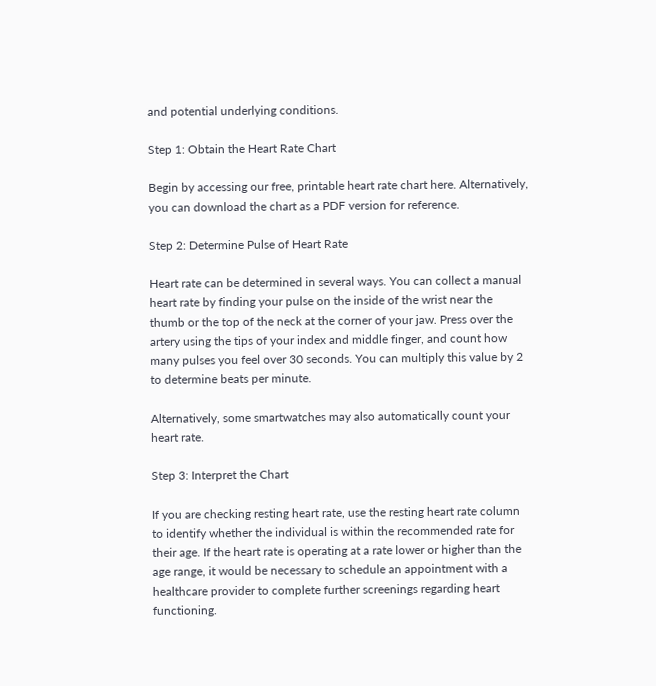and potential underlying conditions.

Step 1: Obtain the Heart Rate Chart

Begin by accessing our free, printable heart rate chart here. Alternatively, you can download the chart as a PDF version for reference.

Step 2: Determine Pulse of Heart Rate

Heart rate can be determined in several ways. You can collect a manual heart rate by finding your pulse on the inside of the wrist near the thumb or the top of the neck at the corner of your jaw. Press over the artery using the tips of your index and middle finger, and count how many pulses you feel over 30 seconds. You can multiply this value by 2 to determine beats per minute.

Alternatively, some smartwatches may also automatically count your heart rate.

Step 3: Interpret the Chart

If you are checking resting heart rate, use the resting heart rate column to identify whether the individual is within the recommended rate for their age. If the heart rate is operating at a rate lower or higher than the age range, it would be necessary to schedule an appointment with a healthcare provider to complete further screenings regarding heart functioning.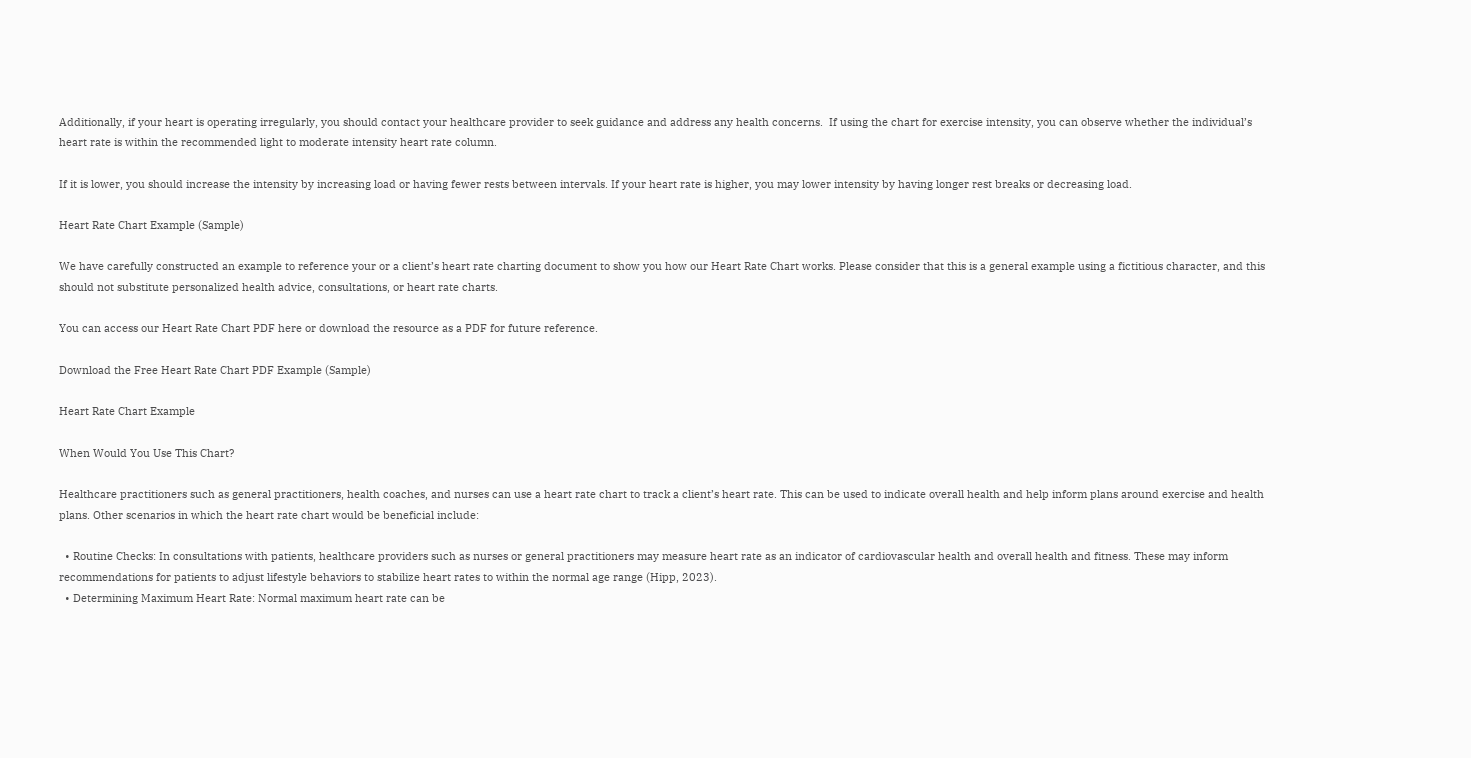Additionally, if your heart is operating irregularly, you should contact your healthcare provider to seek guidance and address any health concerns.  If using the chart for exercise intensity, you can observe whether the individual’s heart rate is within the recommended light to moderate intensity heart rate column.

If it is lower, you should increase the intensity by increasing load or having fewer rests between intervals. If your heart rate is higher, you may lower intensity by having longer rest breaks or decreasing load.

Heart Rate Chart Example (Sample)

We have carefully constructed an example to reference your or a client’s heart rate charting document to show you how our Heart Rate Chart works. Please consider that this is a general example using a fictitious character, and this should not substitute personalized health advice, consultations, or heart rate charts.

You can access our Heart Rate Chart PDF here or download the resource as a PDF for future reference.

Download the Free Heart Rate Chart PDF Example (Sample)

Heart Rate Chart Example

When Would You Use This Chart?

Healthcare practitioners such as general practitioners, health coaches, and nurses can use a heart rate chart to track a client’s heart rate. This can be used to indicate overall health and help inform plans around exercise and health plans. Other scenarios in which the heart rate chart would be beneficial include:

  • Routine Checks: In consultations with patients, healthcare providers such as nurses or general practitioners may measure heart rate as an indicator of cardiovascular health and overall health and fitness. These may inform recommendations for patients to adjust lifestyle behaviors to stabilize heart rates to within the normal age range (Hipp, 2023).
  • Determining Maximum Heart Rate: Normal maximum heart rate can be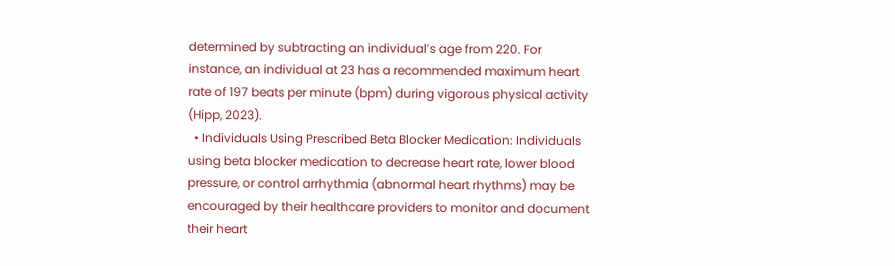determined by subtracting an individual’s age from 220. For instance, an individual at 23 has a recommended maximum heart rate of 197 beats per minute (bpm) during vigorous physical activity (Hipp, 2023).
  • Individuals Using Prescribed Beta Blocker Medication: Individuals using beta blocker medication to decrease heart rate, lower blood pressure, or control arrhythmia (abnormal heart rhythms) may be encouraged by their healthcare providers to monitor and document their heart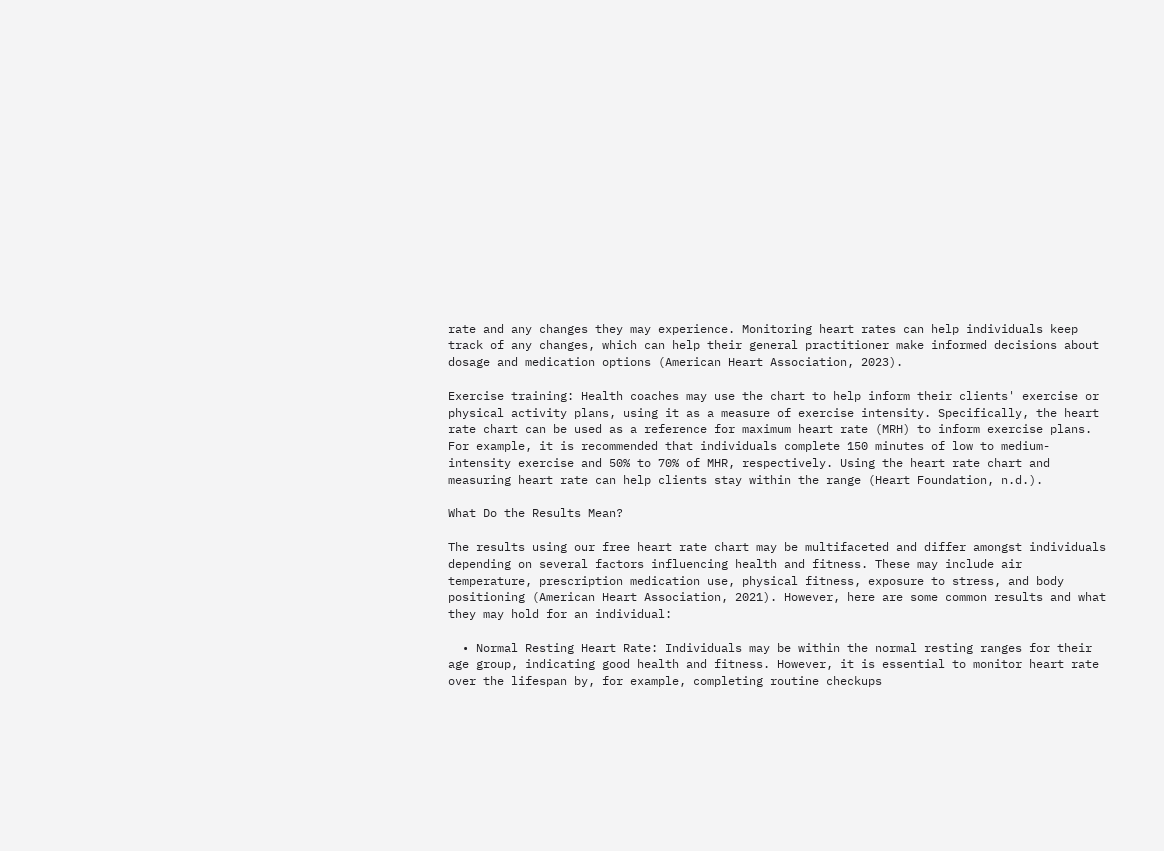rate and any changes they may experience. Monitoring heart rates can help individuals keep track of any changes, which can help their general practitioner make informed decisions about dosage and medication options (American Heart Association, 2023).

Exercise training: Health coaches may use the chart to help inform their clients' exercise or physical activity plans, using it as a measure of exercise intensity. Specifically, the heart rate chart can be used as a reference for maximum heart rate (MRH) to inform exercise plans. For example, it is recommended that individuals complete 150 minutes of low to medium-intensity exercise and 50% to 70% of MHR, respectively. Using the heart rate chart and measuring heart rate can help clients stay within the range (Heart Foundation, n.d.).

What Do the Results Mean?

The results using our free heart rate chart may be multifaceted and differ amongst individuals depending on several factors influencing health and fitness. These may include air temperature, prescription medication use, physical fitness, exposure to stress, and body positioning (American Heart Association, 2021). However, here are some common results and what they may hold for an individual:

  • Normal Resting Heart Rate: Individuals may be within the normal resting ranges for their age group, indicating good health and fitness. However, it is essential to monitor heart rate over the lifespan by, for example, completing routine checkups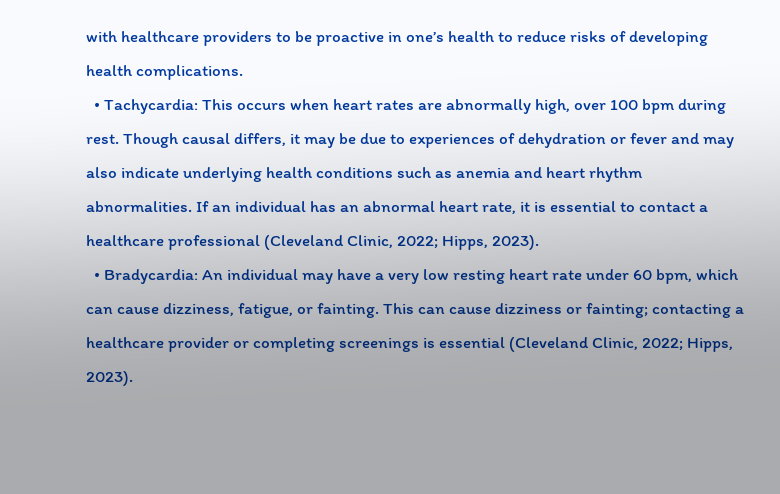with healthcare providers to be proactive in one’s health to reduce risks of developing health complications.
  • Tachycardia: This occurs when heart rates are abnormally high, over 100 bpm during rest. Though causal differs, it may be due to experiences of dehydration or fever and may also indicate underlying health conditions such as anemia and heart rhythm abnormalities. If an individual has an abnormal heart rate, it is essential to contact a healthcare professional (Cleveland Clinic, 2022; Hipps, 2023).
  • Bradycardia: An individual may have a very low resting heart rate under 60 bpm, which can cause dizziness, fatigue, or fainting. This can cause dizziness or fainting; contacting a healthcare provider or completing screenings is essential (Cleveland Clinic, 2022; Hipps, 2023).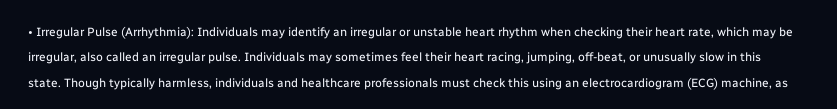• Irregular Pulse (Arrhythmia): Individuals may identify an irregular or unstable heart rhythm when checking their heart rate, which may be irregular, also called an irregular pulse. Individuals may sometimes feel their heart racing, jumping, off-beat, or unusually slow in this state. Though typically harmless, individuals and healthcare professionals must check this using an electrocardiogram (ECG) machine, as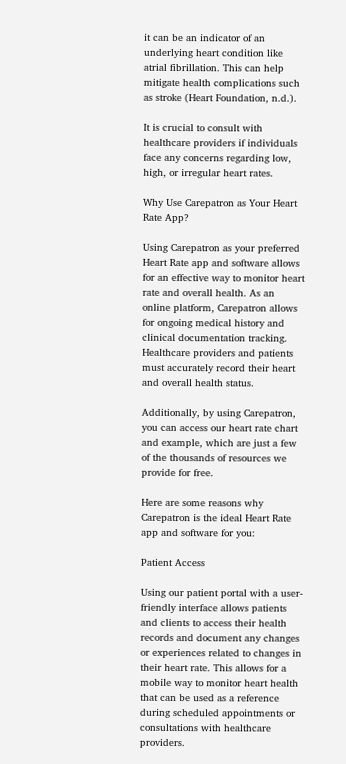it can be an indicator of an underlying heart condition like atrial fibrillation. This can help mitigate health complications such as stroke (Heart Foundation, n.d.).

It is crucial to consult with healthcare providers if individuals face any concerns regarding low, high, or irregular heart rates.

Why Use Carepatron as Your Heart Rate App?

Using Carepatron as your preferred Heart Rate app and software allows for an effective way to monitor heart rate and overall health. As an online platform, Carepatron allows for ongoing medical history and clinical documentation tracking. Healthcare providers and patients must accurately record their heart and overall health status.

Additionally, by using Carepatron, you can access our heart rate chart and example, which are just a few of the thousands of resources we provide for free.

Here are some reasons why Carepatron is the ideal Heart Rate app and software for you:

Patient Access

Using our patient portal with a user-friendly interface allows patients and clients to access their health records and document any changes or experiences related to changes in their heart rate. This allows for a mobile way to monitor heart health that can be used as a reference during scheduled appointments or consultations with healthcare providers.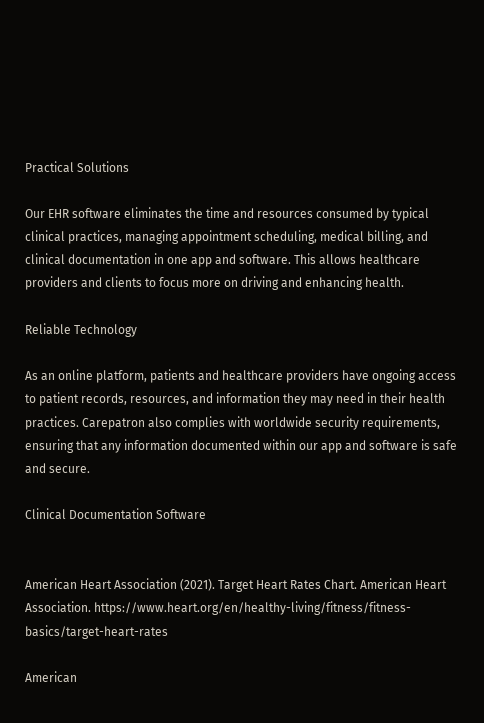Practical Solutions

Our EHR software eliminates the time and resources consumed by typical clinical practices, managing appointment scheduling, medical billing, and clinical documentation in one app and software. This allows healthcare providers and clients to focus more on driving and enhancing health.

Reliable Technology

As an online platform, patients and healthcare providers have ongoing access to patient records, resources, and information they may need in their health practices. Carepatron also complies with worldwide security requirements, ensuring that any information documented within our app and software is safe and secure.

Clinical Documentation Software


American Heart Association (2021). Target Heart Rates Chart. American Heart Association. https://www.heart.org/en/healthy-living/fitness/fitness-basics/target-heart-rates

American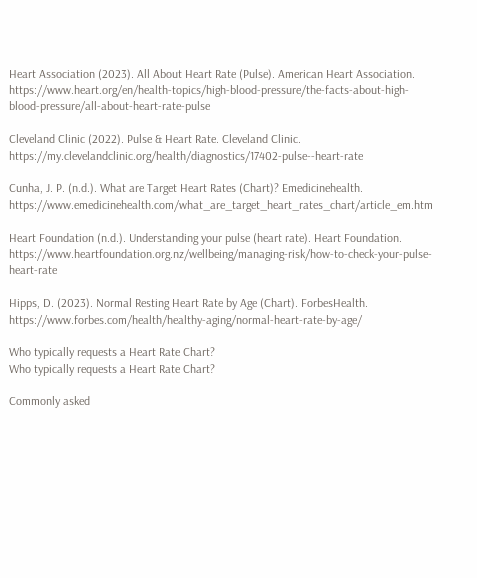Heart Association (2023). All About Heart Rate (Pulse). American Heart Association. https://www.heart.org/en/health-topics/high-blood-pressure/the-facts-about-high-blood-pressure/all-about-heart-rate-pulse

Cleveland Clinic (2022). Pulse & Heart Rate. Cleveland Clinic. https://my.clevelandclinic.org/health/diagnostics/17402-pulse--heart-rate

Cunha, J. P. (n.d.). What are Target Heart Rates (Chart)? Emedicinehealth. https://www.emedicinehealth.com/what_are_target_heart_rates_chart/article_em.htm

Heart Foundation (n.d.). Understanding your pulse (heart rate). Heart Foundation. https://www.heartfoundation.org.nz/wellbeing/managing-risk/how-to-check-your-pulse-heart-rate

Hipps, D. (2023). Normal Resting Heart Rate by Age (Chart). ForbesHealth. https://www.forbes.com/health/healthy-aging/normal-heart-rate-by-age/

Who typically requests a Heart Rate Chart?
Who typically requests a Heart Rate Chart?

Commonly asked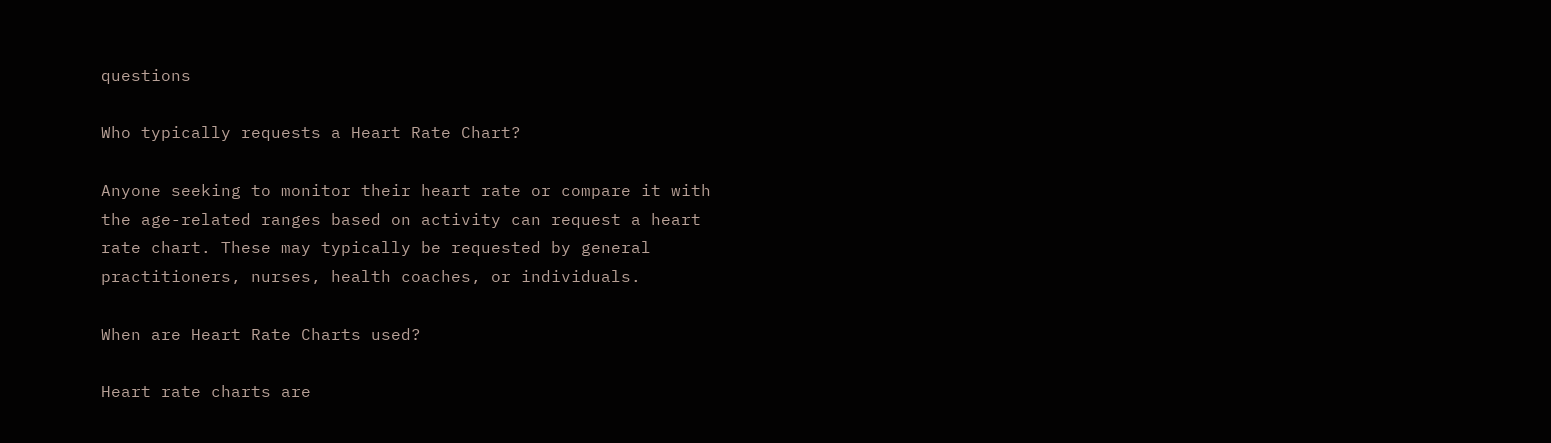questions

Who typically requests a Heart Rate Chart?

Anyone seeking to monitor their heart rate or compare it with the age-related ranges based on activity can request a heart rate chart. These may typically be requested by general practitioners, nurses, health coaches, or individuals.

When are Heart Rate Charts used?

Heart rate charts are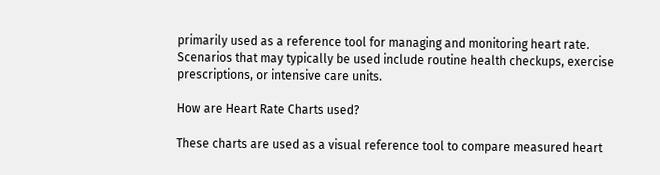primarily used as a reference tool for managing and monitoring heart rate. Scenarios that may typically be used include routine health checkups, exercise prescriptions, or intensive care units.

How are Heart Rate Charts used?

These charts are used as a visual reference tool to compare measured heart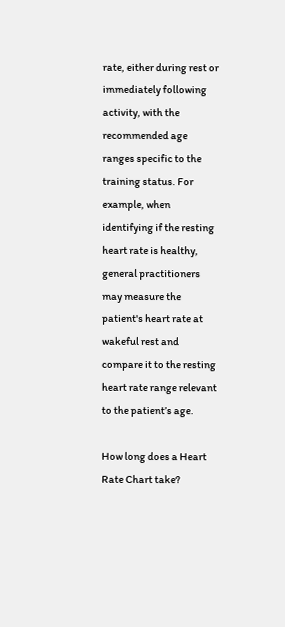rate, either during rest or immediately following activity, with the recommended age ranges specific to the training status. For example, when identifying if the resting heart rate is healthy, general practitioners may measure the patient's heart rate at wakeful rest and compare it to the resting heart rate range relevant to the patient’s age.

How long does a Heart Rate Chart take?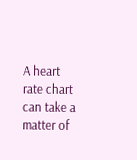A heart rate chart can take a matter of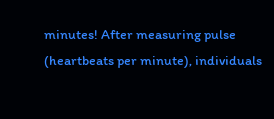minutes! After measuring pulse (heartbeats per minute), individuals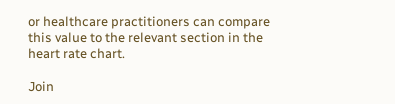or healthcare practitioners can compare this value to the relevant section in the heart rate chart.

Join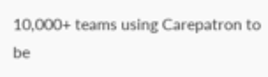10,000+ teams using Carepatron to be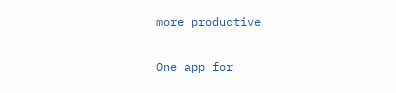more productive

One app for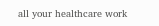all your healthcare work